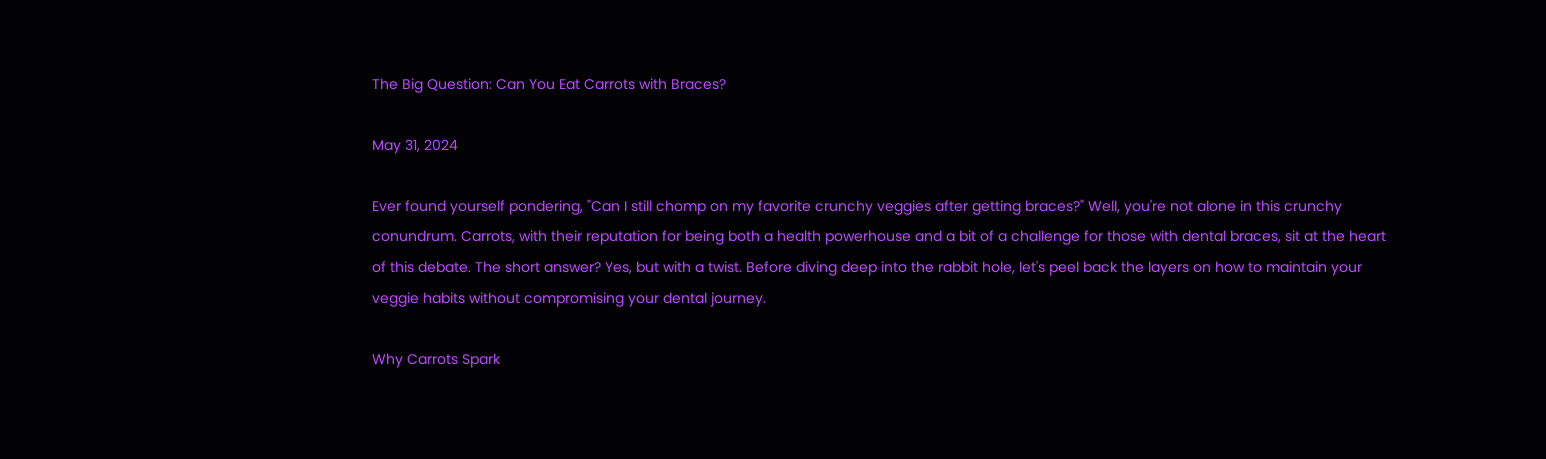The Big Question: Can You Eat Carrots with Braces?

May 31, 2024

Ever found yourself pondering, "Can I still chomp on my favorite crunchy veggies after getting braces?" Well, you're not alone in this crunchy conundrum. Carrots, with their reputation for being both a health powerhouse and a bit of a challenge for those with dental braces, sit at the heart of this debate. The short answer? Yes, but with a twist. Before diving deep into the rabbit hole, let's peel back the layers on how to maintain your veggie habits without compromising your dental journey.

Why Carrots Spark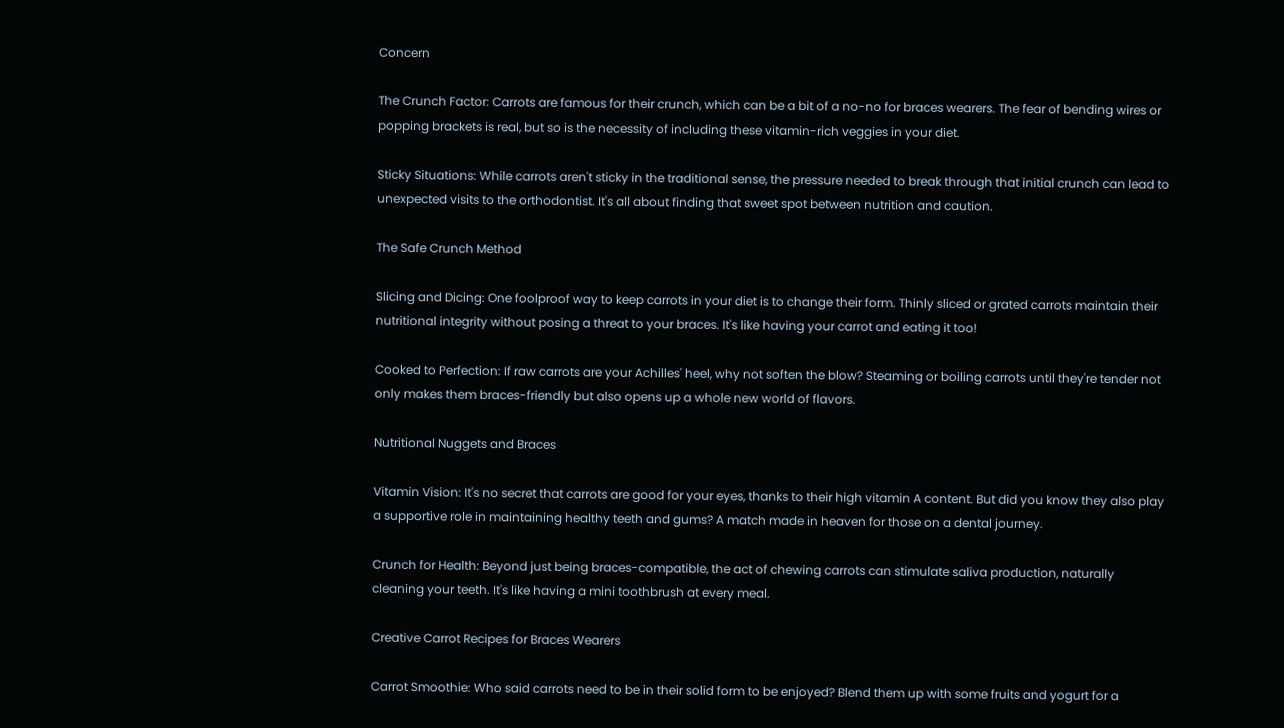Concern

The Crunch Factor: Carrots are famous for their crunch, which can be a bit of a no-no for braces wearers. The fear of bending wires or popping brackets is real, but so is the necessity of including these vitamin-rich veggies in your diet.

Sticky Situations: While carrots aren't sticky in the traditional sense, the pressure needed to break through that initial crunch can lead to unexpected visits to the orthodontist. It's all about finding that sweet spot between nutrition and caution.

The Safe Crunch Method

Slicing and Dicing: One foolproof way to keep carrots in your diet is to change their form. Thinly sliced or grated carrots maintain their nutritional integrity without posing a threat to your braces. It's like having your carrot and eating it too!

Cooked to Perfection: If raw carrots are your Achilles' heel, why not soften the blow? Steaming or boiling carrots until they're tender not only makes them braces-friendly but also opens up a whole new world of flavors.

Nutritional Nuggets and Braces

Vitamin Vision: It's no secret that carrots are good for your eyes, thanks to their high vitamin A content. But did you know they also play a supportive role in maintaining healthy teeth and gums? A match made in heaven for those on a dental journey.

Crunch for Health: Beyond just being braces-compatible, the act of chewing carrots can stimulate saliva production, naturally cleaning your teeth. It's like having a mini toothbrush at every meal.

Creative Carrot Recipes for Braces Wearers

Carrot Smoothie: Who said carrots need to be in their solid form to be enjoyed? Blend them up with some fruits and yogurt for a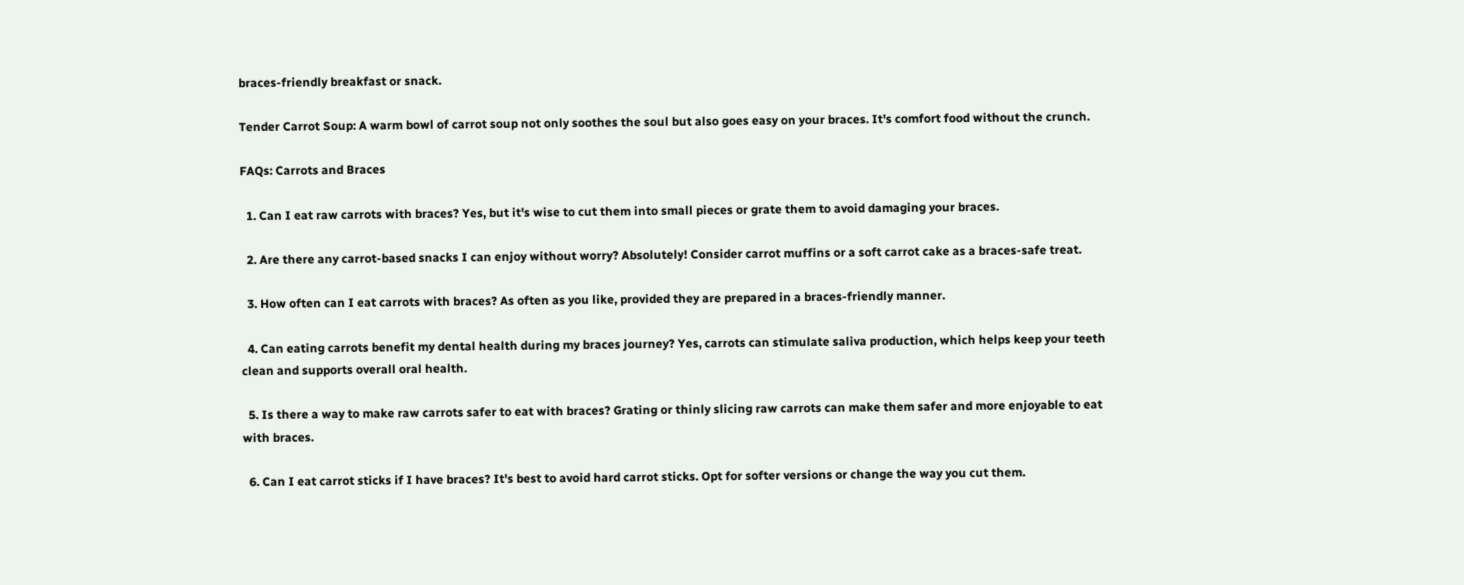braces-friendly breakfast or snack.

Tender Carrot Soup: A warm bowl of carrot soup not only soothes the soul but also goes easy on your braces. It's comfort food without the crunch.

FAQs: Carrots and Braces

  1. Can I eat raw carrots with braces? Yes, but it's wise to cut them into small pieces or grate them to avoid damaging your braces.

  2. Are there any carrot-based snacks I can enjoy without worry? Absolutely! Consider carrot muffins or a soft carrot cake as a braces-safe treat.

  3. How often can I eat carrots with braces? As often as you like, provided they are prepared in a braces-friendly manner.

  4. Can eating carrots benefit my dental health during my braces journey? Yes, carrots can stimulate saliva production, which helps keep your teeth clean and supports overall oral health.

  5. Is there a way to make raw carrots safer to eat with braces? Grating or thinly slicing raw carrots can make them safer and more enjoyable to eat with braces.

  6. Can I eat carrot sticks if I have braces? It's best to avoid hard carrot sticks. Opt for softer versions or change the way you cut them.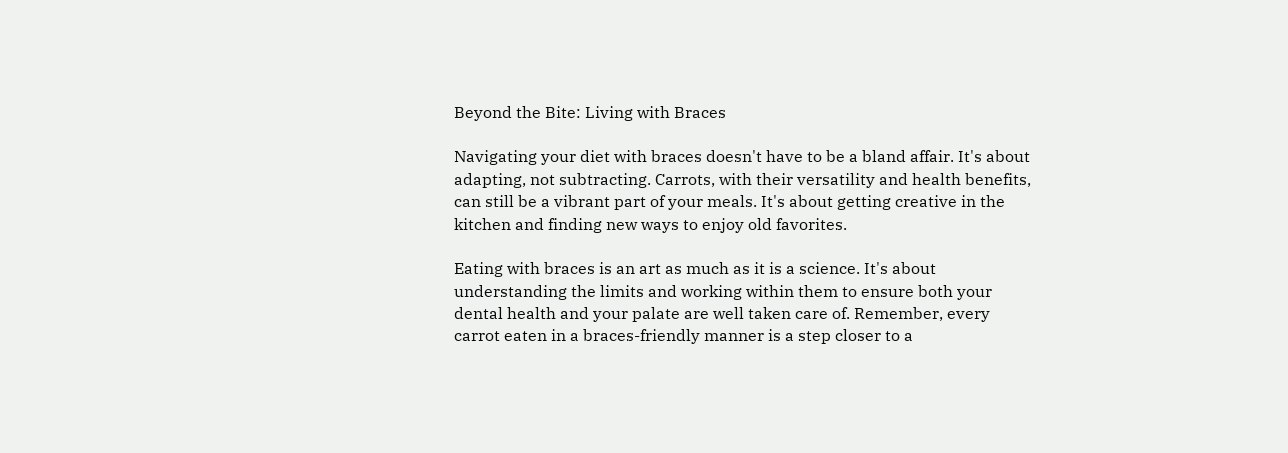Beyond the Bite: Living with Braces

Navigating your diet with braces doesn't have to be a bland affair. It's about adapting, not subtracting. Carrots, with their versatility and health benefits, can still be a vibrant part of your meals. It's about getting creative in the kitchen and finding new ways to enjoy old favorites.

Eating with braces is an art as much as it is a science. It's about understanding the limits and working within them to ensure both your dental health and your palate are well taken care of. Remember, every carrot eaten in a braces-friendly manner is a step closer to a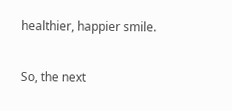healthier, happier smile.

So, the next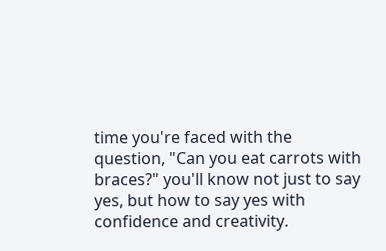time you're faced with the question, "Can you eat carrots with braces?" you'll know not just to say yes, but how to say yes with confidence and creativity.